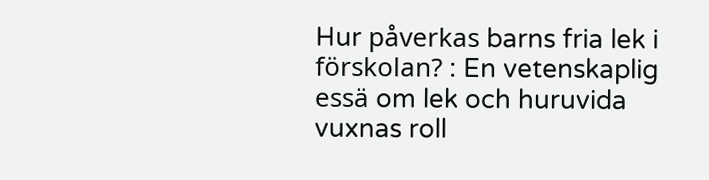Hur påverkas barns fria lek i förskolan? : En vetenskaplig essä om lek och huruvida vuxnas roll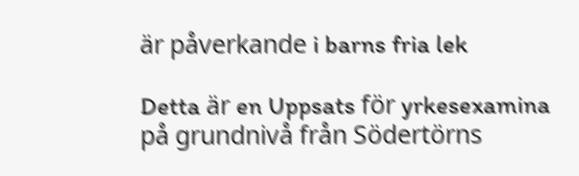är påverkande i barns fria lek

Detta är en Uppsats för yrkesexamina på grundnivå från Södertörns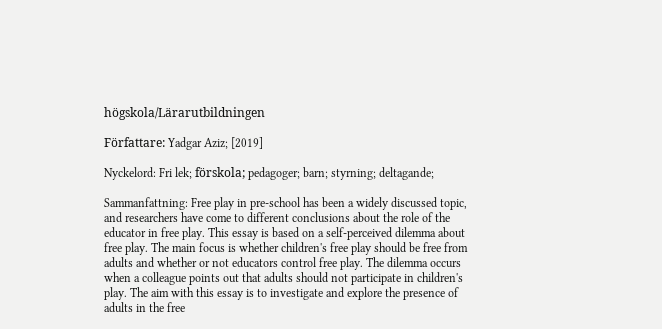högskola/Lärarutbildningen

Författare: Yadgar Aziz; [2019]

Nyckelord: Fri lek; förskola; pedagoger; barn; styrning; deltagande;

Sammanfattning: Free play in pre-school has been a widely discussed topic, and researchers have come to different conclusions about the role of the educator in free play. This essay is based on a self-perceived dilemma about free play. The main focus is whether children's free play should be free from adults and whether or not educators control free play. The dilemma occurs when a colleague points out that adults should not participate in children's play. The aim with this essay is to investigate and explore the presence of adults in the free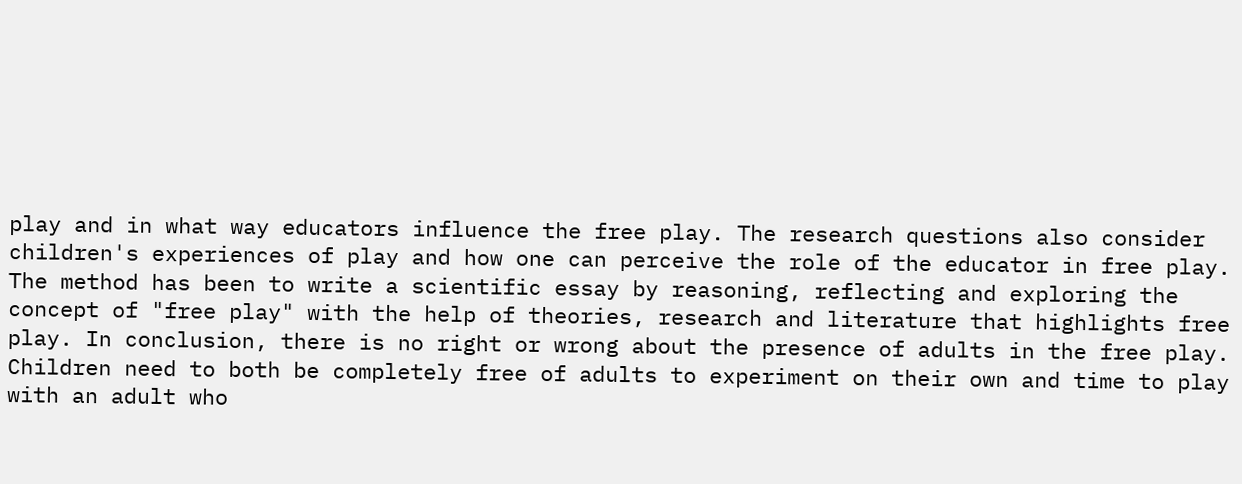play and in what way educators influence the free play. The research questions also consider children's experiences of play and how one can perceive the role of the educator in free play. The method has been to write a scientific essay by reasoning, reflecting and exploring the concept of "free play" with the help of theories, research and literature that highlights free play. In conclusion, there is no right or wrong about the presence of adults in the free play. Children need to both be completely free of adults to experiment on their own and time to play with an adult who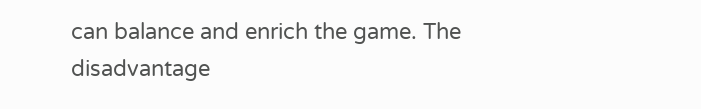can balance and enrich the game. The disadvantage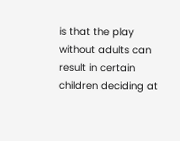is that the play without adults can result in certain children deciding at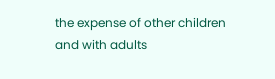the expense of other children and with adults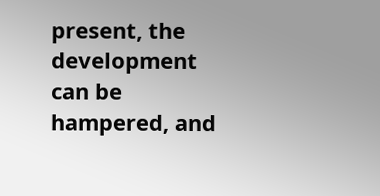present, the development can be hampered, and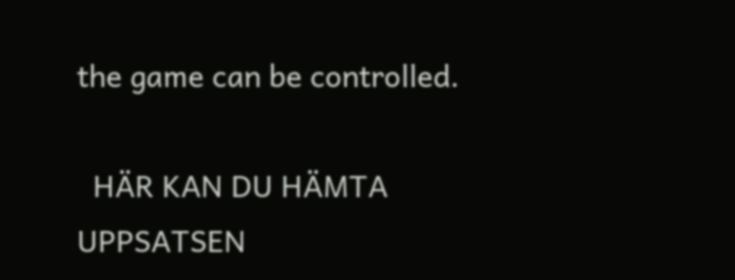the game can be controlled.

  HÄR KAN DU HÄMTA UPPSATSEN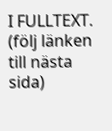I FULLTEXT. (följ länken till nästa sida)